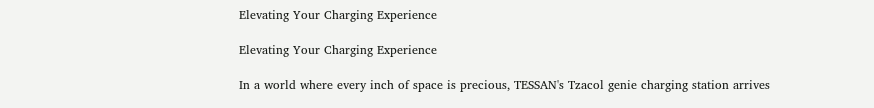Elevating Your Charging Experience

Elevating Your Charging Experience

In a world where every inch of space is precious, TESSAN's Tzacol genie charging station arrives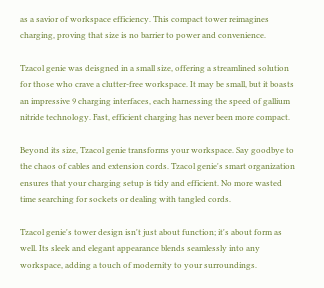as a savior of workspace efficiency. This compact tower reimagines charging, proving that size is no barrier to power and convenience.

Tzacol genie was deisgned in a small size, offering a streamlined solution for those who crave a clutter-free workspace. It may be small, but it boasts an impressive 9 charging interfaces, each harnessing the speed of gallium nitride technology. Fast, efficient charging has never been more compact.

Beyond its size, Tzacol genie transforms your workspace. Say goodbye to the chaos of cables and extension cords. Tzacol genie's smart organization ensures that your charging setup is tidy and efficient. No more wasted time searching for sockets or dealing with tangled cords.

Tzacol genie's tower design isn't just about function; it's about form as well. Its sleek and elegant appearance blends seamlessly into any workspace, adding a touch of modernity to your surroundings.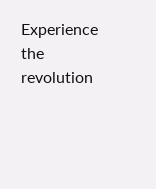Experience the revolution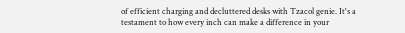of efficient charging and decluttered desks with Tzacol genie. It's a testament to how every inch can make a difference in your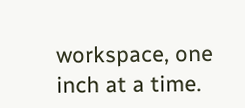workspace, one inch at a time.